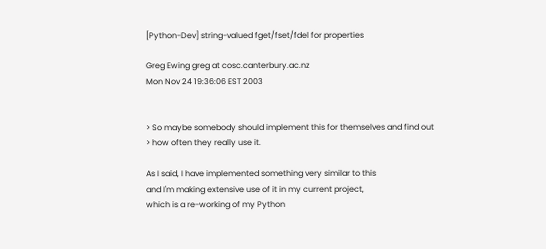[Python-Dev] string-valued fget/fset/fdel for properties

Greg Ewing greg at cosc.canterbury.ac.nz
Mon Nov 24 19:36:06 EST 2003


> So maybe somebody should implement this for themselves and find out
> how often they really use it.

As I said, I have implemented something very similar to this
and I'm making extensive use of it in my current project,
which is a re-working of my Python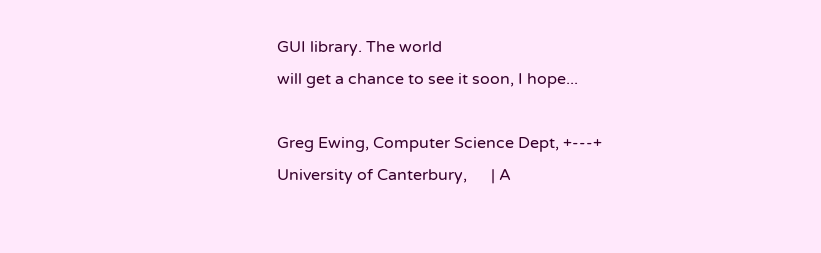GUI library. The world
will get a chance to see it soon, I hope...

Greg Ewing, Computer Science Dept, +---+
University of Canterbury,      | A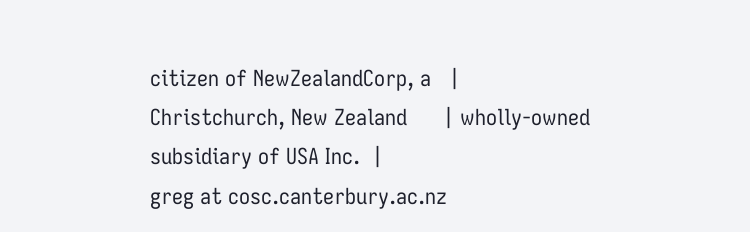citizen of NewZealandCorp, a   |
Christchurch, New Zealand      | wholly-owned subsidiary of USA Inc.  |
greg at cosc.canterbury.ac.nz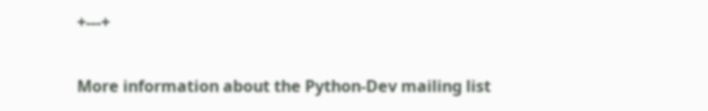+---+

More information about the Python-Dev mailing list